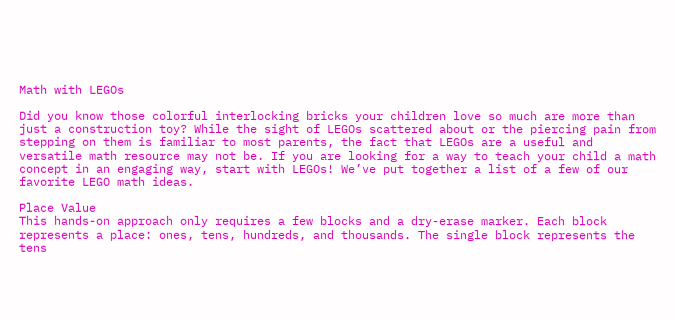Math with LEGOs

Did you know those colorful interlocking bricks your children love so much are more than just a construction toy? While the sight of LEGOs scattered about or the piercing pain from stepping on them is familiar to most parents, the fact that LEGOs are a useful and versatile math resource may not be. If you are looking for a way to teach your child a math concept in an engaging way, start with LEGOs! We’ve put together a list of a few of our favorite LEGO math ideas.

Place Value
This hands-on approach only requires a few blocks and a dry-erase marker. Each block represents a place: ones, tens, hundreds, and thousands. The single block represents the tens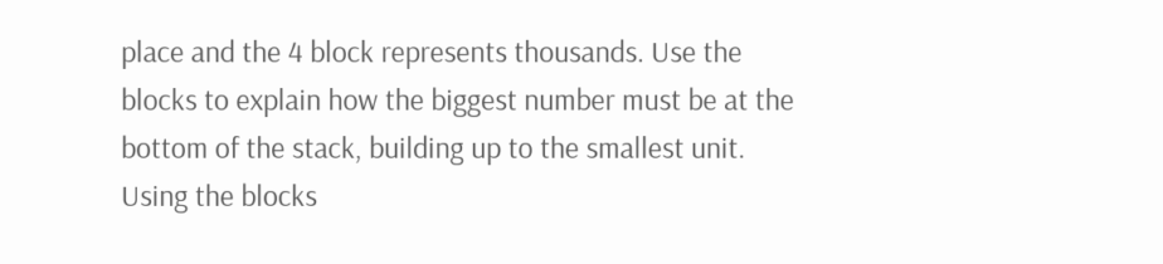place and the 4 block represents thousands. Use the blocks to explain how the biggest number must be at the bottom of the stack, building up to the smallest unit. Using the blocks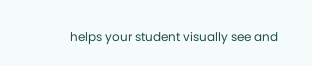helps your student visually see and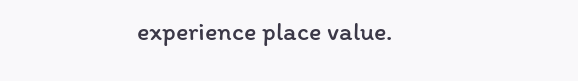experience place value.